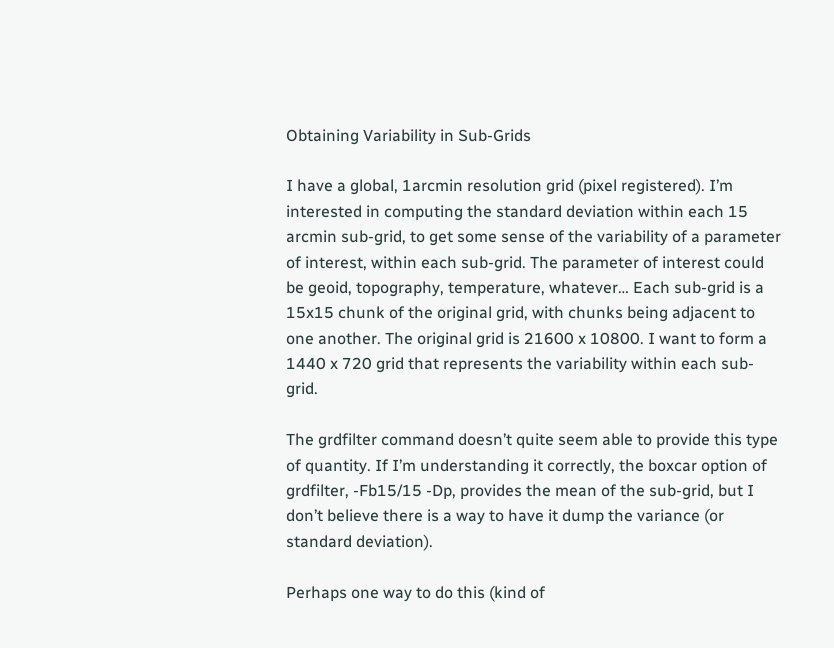Obtaining Variability in Sub-Grids

I have a global, 1arcmin resolution grid (pixel registered). I’m interested in computing the standard deviation within each 15 arcmin sub-grid, to get some sense of the variability of a parameter of interest, within each sub-grid. The parameter of interest could be geoid, topography, temperature, whatever… Each sub-grid is a 15x15 chunk of the original grid, with chunks being adjacent to one another. The original grid is 21600 x 10800. I want to form a 1440 x 720 grid that represents the variability within each sub-grid.

The grdfilter command doesn’t quite seem able to provide this type of quantity. If I’m understanding it correctly, the boxcar option of grdfilter, -Fb15/15 -Dp, provides the mean of the sub-grid, but I don’t believe there is a way to have it dump the variance (or standard deviation).

Perhaps one way to do this (kind of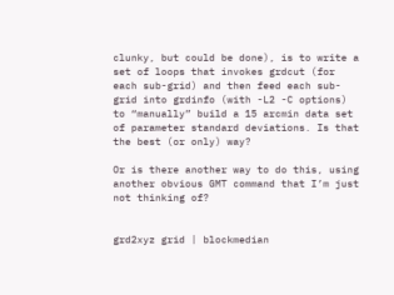clunky, but could be done), is to write a set of loops that invokes grdcut (for each sub-grid) and then feed each sub-grid into grdinfo (with -L2 -C options) to “manually” build a 15 arcmin data set of parameter standard deviations. Is that the best (or only) way?

Or is there another way to do this, using another obvious GMT command that I’m just not thinking of?


grd2xyz grid | blockmedian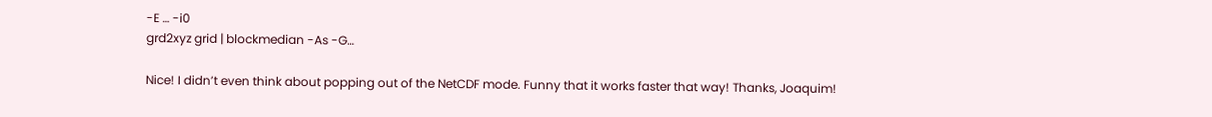-E … -i0
grd2xyz grid | blockmedian -As -G…

Nice! I didn’t even think about popping out of the NetCDF mode. Funny that it works faster that way! Thanks, Joaquim!